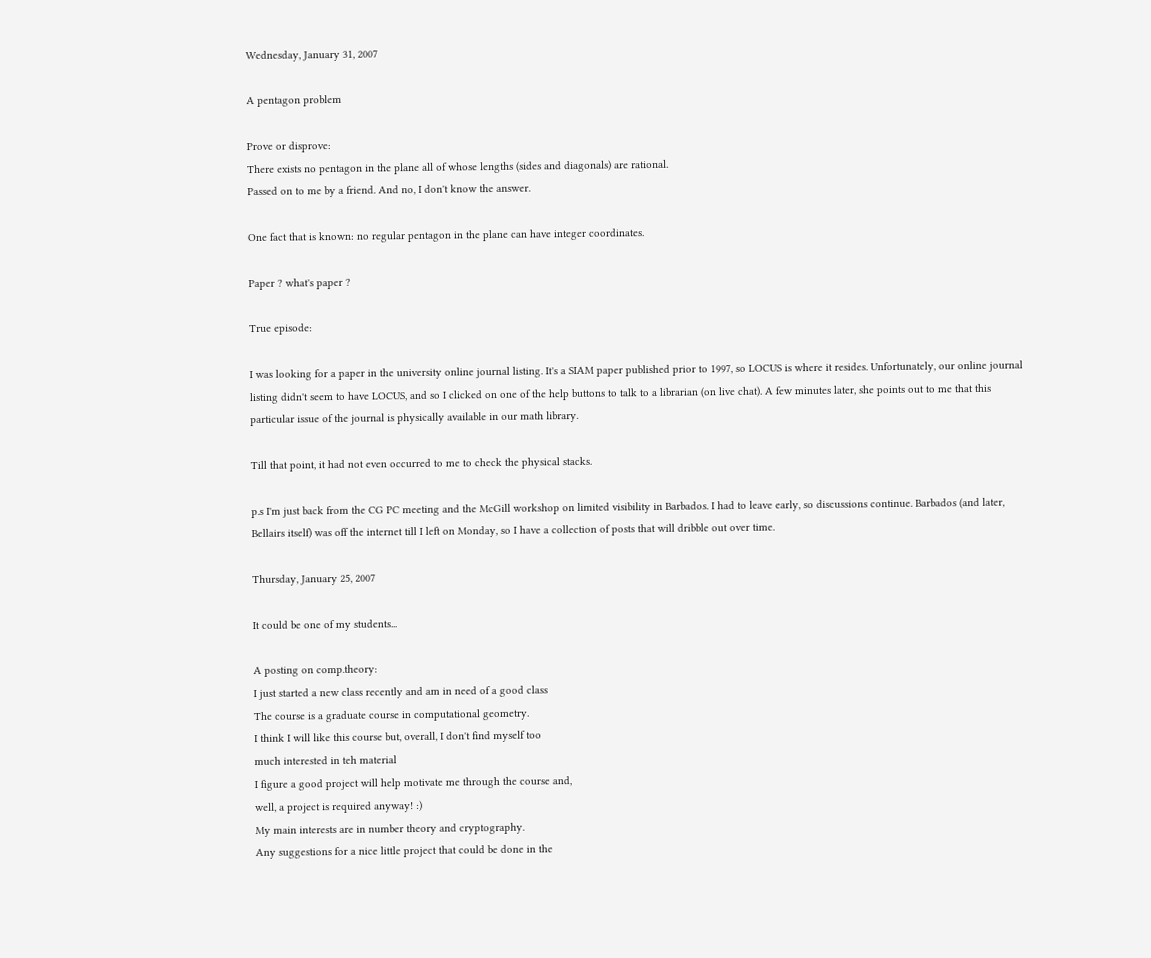Wednesday, January 31, 2007

A pentagon problem

Prove or disprove:
There exists no pentagon in the plane all of whose lengths (sides and diagonals) are rational.
Passed on to me by a friend. And no, I don't know the answer.

One fact that is known: no regular pentagon in the plane can have integer coordinates.

Paper ? what's paper ?

True episode:

I was looking for a paper in the university online journal listing. It's a SIAM paper published prior to 1997, so LOCUS is where it resides. Unfortunately, our online journal listing didn't seem to have LOCUS, and so I clicked on one of the help buttons to talk to a librarian (on live chat). A few minutes later, she points out to me that this particular issue of the journal is physically available in our math library.

Till that point, it had not even occurred to me to check the physical stacks.

p.s I'm just back from the CG PC meeting and the McGill workshop on limited visibility in Barbados. I had to leave early, so discussions continue. Barbados (and later, Bellairs itself) was off the internet till I left on Monday, so I have a collection of posts that will dribble out over time.

Thursday, January 25, 2007

It could be one of my students...

A posting on comp.theory:
I just started a new class recently and am in need of a good class
The course is a graduate course in computational geometry.
I think I will like this course but, overall, I don't find myself too
much interested in teh material
I figure a good project will help motivate me through the course and,
well, a project is required anyway! :)
My main interests are in number theory and cryptography.
Any suggestions for a nice little project that could be done in the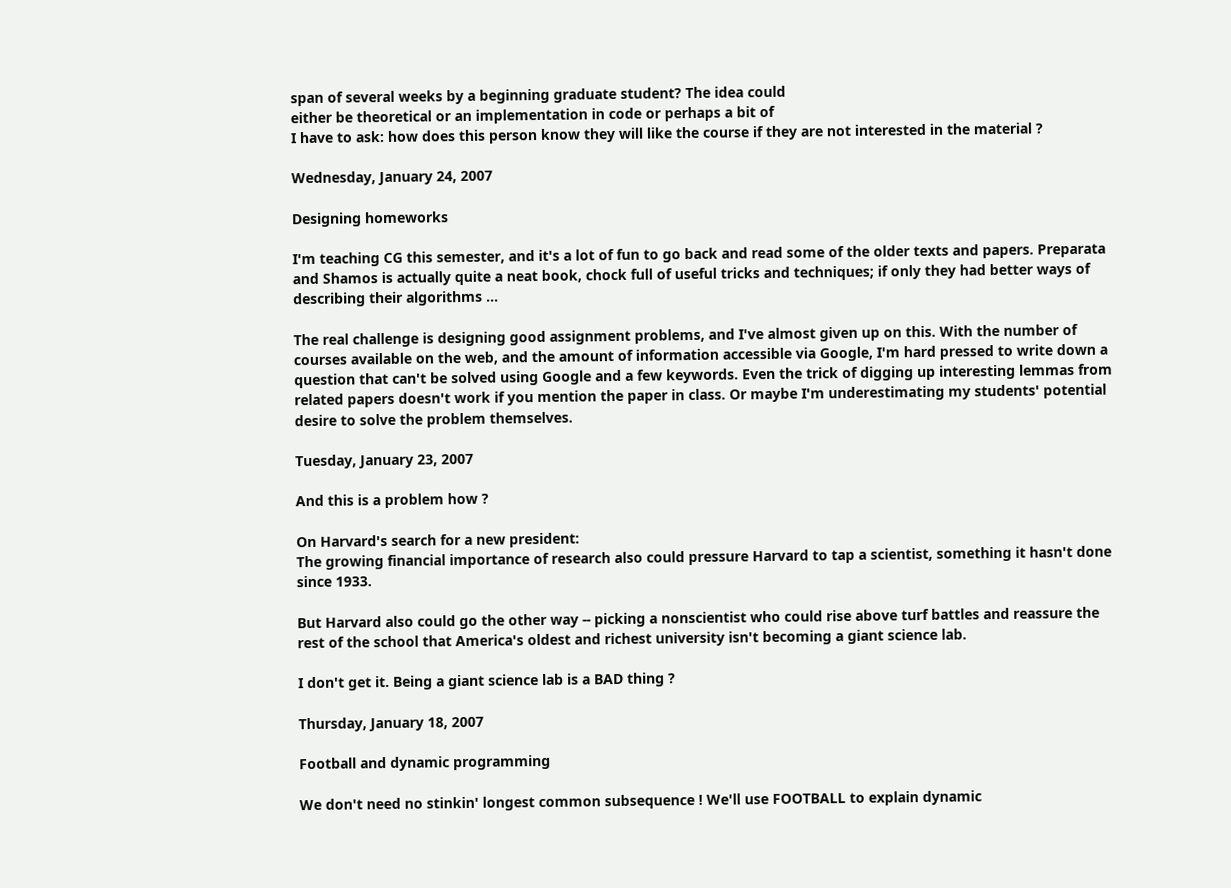span of several weeks by a beginning graduate student? The idea could
either be theoretical or an implementation in code or perhaps a bit of
I have to ask: how does this person know they will like the course if they are not interested in the material ?

Wednesday, January 24, 2007

Designing homeworks

I'm teaching CG this semester, and it's a lot of fun to go back and read some of the older texts and papers. Preparata and Shamos is actually quite a neat book, chock full of useful tricks and techniques; if only they had better ways of describing their algorithms ...

The real challenge is designing good assignment problems, and I've almost given up on this. With the number of courses available on the web, and the amount of information accessible via Google, I'm hard pressed to write down a question that can't be solved using Google and a few keywords. Even the trick of digging up interesting lemmas from related papers doesn't work if you mention the paper in class. Or maybe I'm underestimating my students' potential desire to solve the problem themselves.

Tuesday, January 23, 2007

And this is a problem how ?

On Harvard's search for a new president:
The growing financial importance of research also could pressure Harvard to tap a scientist, something it hasn't done since 1933.

But Harvard also could go the other way -- picking a nonscientist who could rise above turf battles and reassure the rest of the school that America's oldest and richest university isn't becoming a giant science lab.

I don't get it. Being a giant science lab is a BAD thing ?

Thursday, January 18, 2007

Football and dynamic programming

We don't need no stinkin' longest common subsequence ! We'll use FOOTBALL to explain dynamic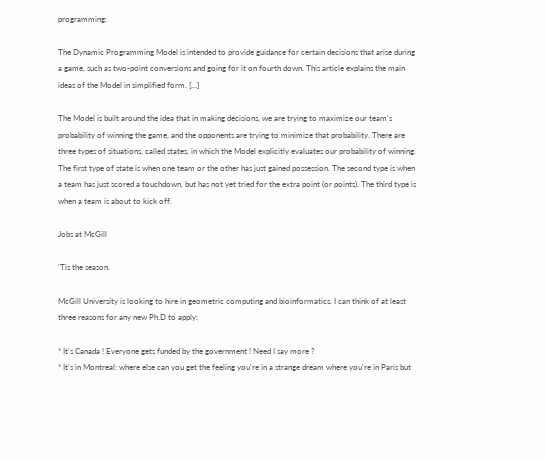programming:

The Dynamic Programming Model is intended to provide guidance for certain decisions that arise during a game, such as two-point conversions and going for it on fourth down. This article explains the main ideas of the Model in simplified form. [...]

The Model is built around the idea that in making decisions, we are trying to maximize our team's probability of winning the game, and the opponents are trying to minimize that probability. There are three types of situations, called states, in which the Model explicitly evaluates our probability of winning. The first type of state is when one team or the other has just gained possession. The second type is when a team has just scored a touchdown, but has not yet tried for the extra point (or points). The third type is when a team is about to kick off.

Jobs at McGill

'Tis the season.

McGill University is looking to hire in geometric computing and bioinformatics. I can think of at least three reasons for any new Ph.D to apply:

* It's Canada ! Everyone gets funded by the government ! Need I say more ?
* It's in Montreal: where else can you get the feeling you're in a strange dream where you're in Paris but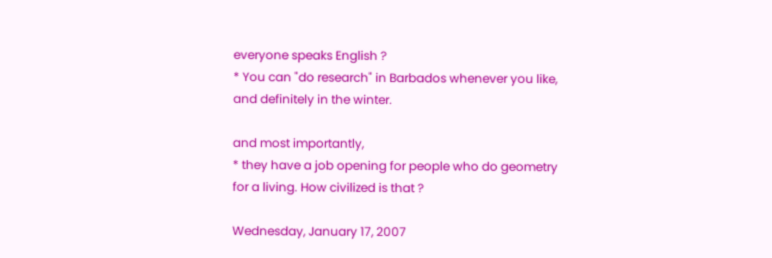everyone speaks English ?
* You can "do research" in Barbados whenever you like, and definitely in the winter.

and most importantly,
* they have a job opening for people who do geometry for a living. How civilized is that ?

Wednesday, January 17, 2007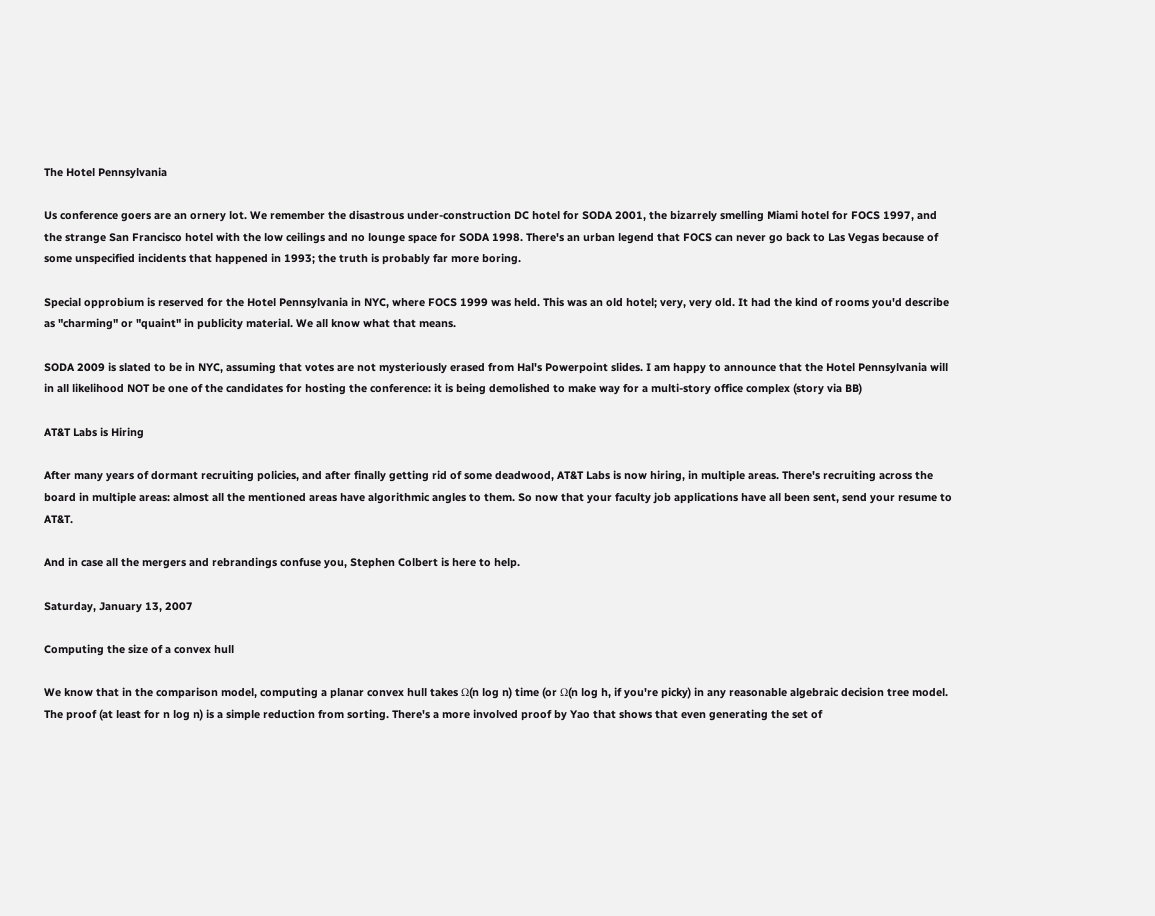The Hotel Pennsylvania

Us conference goers are an ornery lot. We remember the disastrous under-construction DC hotel for SODA 2001, the bizarrely smelling Miami hotel for FOCS 1997, and the strange San Francisco hotel with the low ceilings and no lounge space for SODA 1998. There's an urban legend that FOCS can never go back to Las Vegas because of some unspecified incidents that happened in 1993; the truth is probably far more boring.

Special opprobium is reserved for the Hotel Pennsylvania in NYC, where FOCS 1999 was held. This was an old hotel; very, very old. It had the kind of rooms you'd describe as "charming" or "quaint" in publicity material. We all know what that means.

SODA 2009 is slated to be in NYC, assuming that votes are not mysteriously erased from Hal's Powerpoint slides. I am happy to announce that the Hotel Pennsylvania will in all likelihood NOT be one of the candidates for hosting the conference: it is being demolished to make way for a multi-story office complex (story via BB)

AT&T Labs is Hiring

After many years of dormant recruiting policies, and after finally getting rid of some deadwood, AT&T Labs is now hiring, in multiple areas. There's recruiting across the board in multiple areas: almost all the mentioned areas have algorithmic angles to them. So now that your faculty job applications have all been sent, send your resume to AT&T.

And in case all the mergers and rebrandings confuse you, Stephen Colbert is here to help.

Saturday, January 13, 2007

Computing the size of a convex hull

We know that in the comparison model, computing a planar convex hull takes Ω(n log n) time (or Ω(n log h, if you're picky) in any reasonable algebraic decision tree model. The proof (at least for n log n) is a simple reduction from sorting. There's a more involved proof by Yao that shows that even generating the set of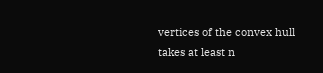vertices of the convex hull takes at least n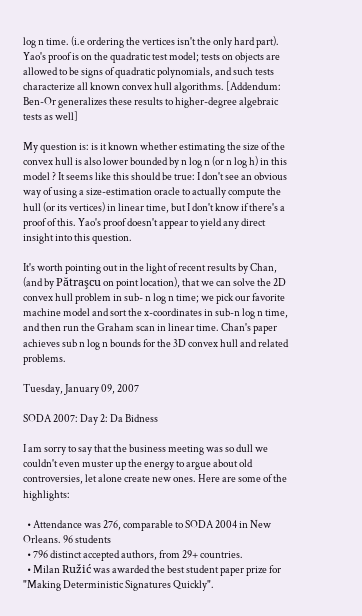log n time. (i.e ordering the vertices isn't the only hard part). Yao's proof is on the quadratic test model; tests on objects are allowed to be signs of quadratic polynomials, and such tests characterize all known convex hull algorithms. [Addendum: Ben-Or generalizes these results to higher-degree algebraic tests as well]

My question is: is it known whether estimating the size of the convex hull is also lower bounded by n log n (or n log h) in this model ? It seems like this should be true: I don't see an obvious way of using a size-estimation oracle to actually compute the hull (or its vertices) in linear time, but I don't know if there's a proof of this. Yao's proof doesn't appear to yield any direct insight into this question.

It's worth pointing out in the light of recent results by Chan, (and by Pătraşcu on point location), that we can solve the 2D convex hull problem in sub- n log n time; we pick our favorite machine model and sort the x-coordinates in sub-n log n time, and then run the Graham scan in linear time. Chan's paper achieves sub n log n bounds for the 3D convex hull and related problems.

Tuesday, January 09, 2007

SODA 2007: Day 2: Da Bidness

I am sorry to say that the business meeting was so dull we couldn't even muster up the energy to argue about old controversies, let alone create new ones. Here are some of the highlights:

  • Attendance was 276, comparable to SODA 2004 in New Orleans. 96 students
  • 796 distinct accepted authors, from 29+ countries.
  • Milan Ružić was awarded the best student paper prize for "Making Deterministic Signatures Quickly".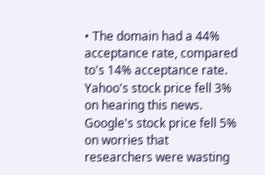• The domain had a 44% acceptance rate, compared to's 14% acceptance rate. Yahoo's stock price fell 3% on hearing this news. Google's stock price fell 5% on worries that researchers were wasting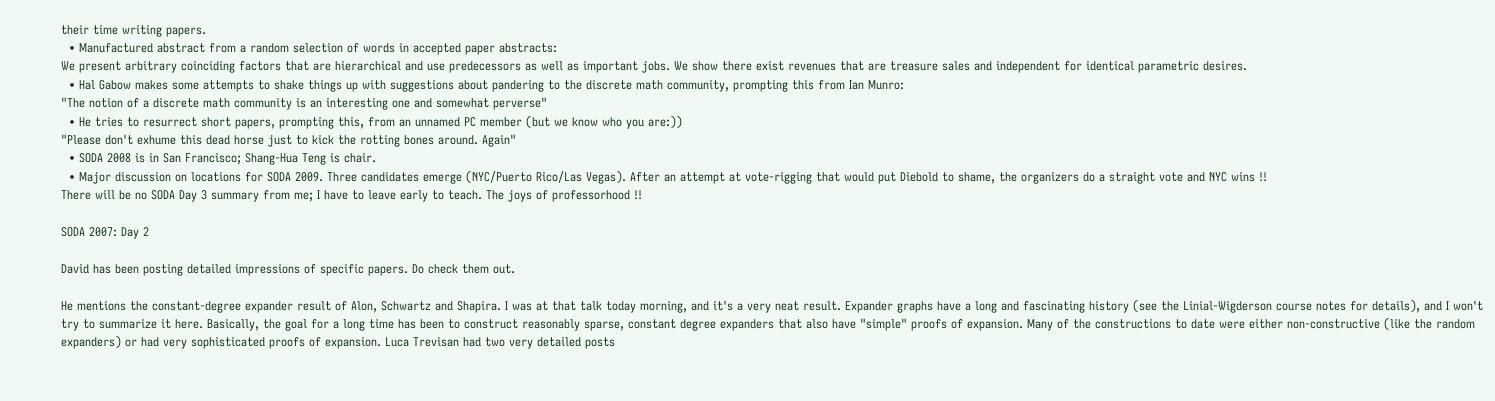their time writing papers.
  • Manufactured abstract from a random selection of words in accepted paper abstracts:
We present arbitrary coinciding factors that are hierarchical and use predecessors as well as important jobs. We show there exist revenues that are treasure sales and independent for identical parametric desires.
  • Hal Gabow makes some attempts to shake things up with suggestions about pandering to the discrete math community, prompting this from Ian Munro:
"The notion of a discrete math community is an interesting one and somewhat perverse"
  • He tries to resurrect short papers, prompting this, from an unnamed PC member (but we know who you are:))
"Please don't exhume this dead horse just to kick the rotting bones around. Again"
  • SODA 2008 is in San Francisco; Shang-Hua Teng is chair.
  • Major discussion on locations for SODA 2009. Three candidates emerge (NYC/Puerto Rico/Las Vegas). After an attempt at vote-rigging that would put Diebold to shame, the organizers do a straight vote and NYC wins !!
There will be no SODA Day 3 summary from me; I have to leave early to teach. The joys of professorhood !!

SODA 2007: Day 2

David has been posting detailed impressions of specific papers. Do check them out.

He mentions the constant-degree expander result of Alon, Schwartz and Shapira. I was at that talk today morning, and it's a very neat result. Expander graphs have a long and fascinating history (see the Linial-Wigderson course notes for details), and I won't try to summarize it here. Basically, the goal for a long time has been to construct reasonably sparse, constant degree expanders that also have "simple" proofs of expansion. Many of the constructions to date were either non-constructive (like the random expanders) or had very sophisticated proofs of expansion. Luca Trevisan had two very detailed posts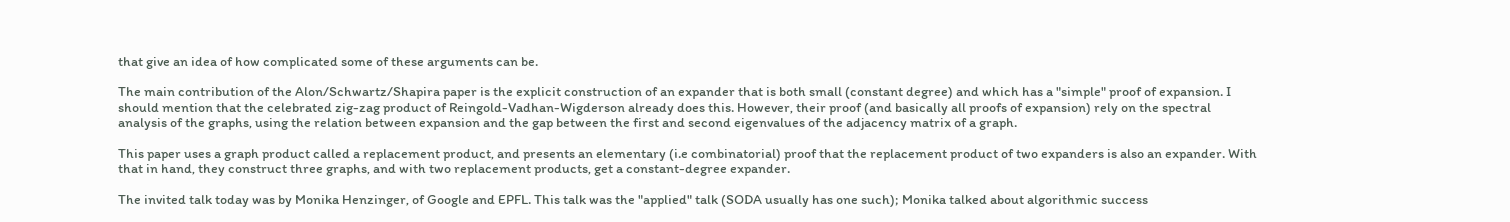that give an idea of how complicated some of these arguments can be.

The main contribution of the Alon/Schwartz/Shapira paper is the explicit construction of an expander that is both small (constant degree) and which has a "simple" proof of expansion. I should mention that the celebrated zig-zag product of Reingold-Vadhan-Wigderson already does this. However, their proof (and basically all proofs of expansion) rely on the spectral analysis of the graphs, using the relation between expansion and the gap between the first and second eigenvalues of the adjacency matrix of a graph.

This paper uses a graph product called a replacement product, and presents an elementary (i.e combinatorial) proof that the replacement product of two expanders is also an expander. With that in hand, they construct three graphs, and with two replacement products, get a constant-degree expander.

The invited talk today was by Monika Henzinger, of Google and EPFL. This talk was the "applied" talk (SODA usually has one such); Monika talked about algorithmic success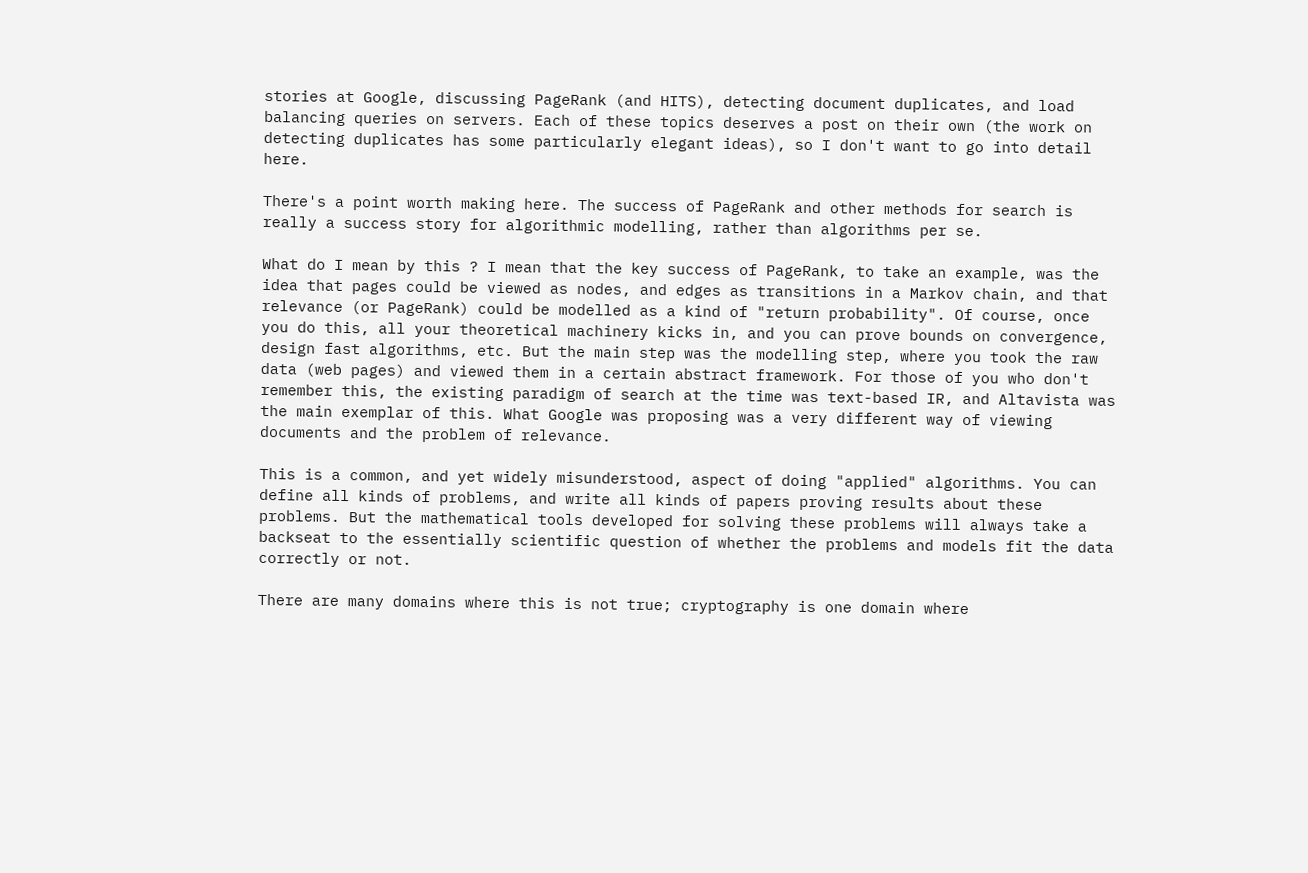stories at Google, discussing PageRank (and HITS), detecting document duplicates, and load balancing queries on servers. Each of these topics deserves a post on their own (the work on detecting duplicates has some particularly elegant ideas), so I don't want to go into detail here.

There's a point worth making here. The success of PageRank and other methods for search is really a success story for algorithmic modelling, rather than algorithms per se.

What do I mean by this ? I mean that the key success of PageRank, to take an example, was the idea that pages could be viewed as nodes, and edges as transitions in a Markov chain, and that relevance (or PageRank) could be modelled as a kind of "return probability". Of course, once you do this, all your theoretical machinery kicks in, and you can prove bounds on convergence, design fast algorithms, etc. But the main step was the modelling step, where you took the raw data (web pages) and viewed them in a certain abstract framework. For those of you who don't remember this, the existing paradigm of search at the time was text-based IR, and Altavista was the main exemplar of this. What Google was proposing was a very different way of viewing documents and the problem of relevance.

This is a common, and yet widely misunderstood, aspect of doing "applied" algorithms. You can define all kinds of problems, and write all kinds of papers proving results about these problems. But the mathematical tools developed for solving these problems will always take a backseat to the essentially scientific question of whether the problems and models fit the data correctly or not.

There are many domains where this is not true; cryptography is one domain where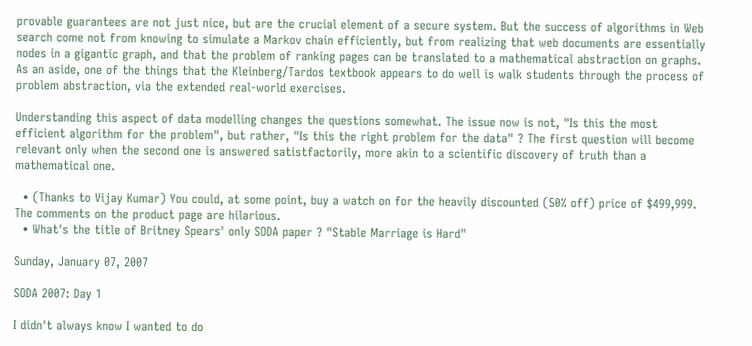provable guarantees are not just nice, but are the crucial element of a secure system. But the success of algorithms in Web search come not from knowing to simulate a Markov chain efficiently, but from realizing that web documents are essentially nodes in a gigantic graph, and that the problem of ranking pages can be translated to a mathematical abstraction on graphs. As an aside, one of the things that the Kleinberg/Tardos textbook appears to do well is walk students through the process of problem abstraction, via the extended real-world exercises.

Understanding this aspect of data modelling changes the questions somewhat. The issue now is not, "Is this the most efficient algorithm for the problem", but rather, "Is this the right problem for the data" ? The first question will become relevant only when the second one is answered satistfactorily, more akin to a scientific discovery of truth than a mathematical one.

  • (Thanks to Vijay Kumar) You could, at some point, buy a watch on for the heavily discounted (50% off) price of $499,999. The comments on the product page are hilarious.
  • What's the title of Britney Spears' only SODA paper ? "Stable Marriage is Hard"

Sunday, January 07, 2007

SODA 2007: Day 1

I didn't always know I wanted to do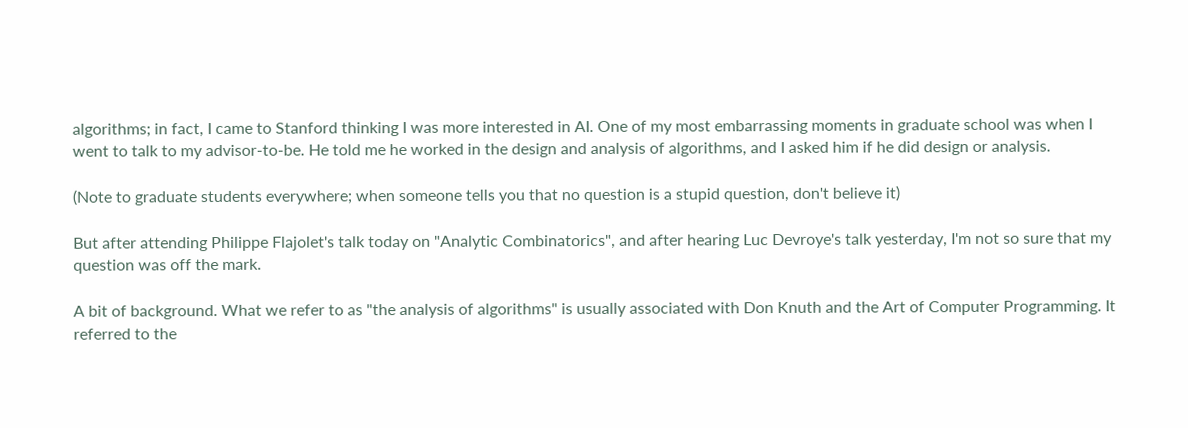algorithms; in fact, I came to Stanford thinking I was more interested in AI. One of my most embarrassing moments in graduate school was when I went to talk to my advisor-to-be. He told me he worked in the design and analysis of algorithms, and I asked him if he did design or analysis.

(Note to graduate students everywhere; when someone tells you that no question is a stupid question, don't believe it)

But after attending Philippe Flajolet's talk today on "Analytic Combinatorics", and after hearing Luc Devroye's talk yesterday, I'm not so sure that my question was off the mark.

A bit of background. What we refer to as "the analysis of algorithms" is usually associated with Don Knuth and the Art of Computer Programming. It referred to the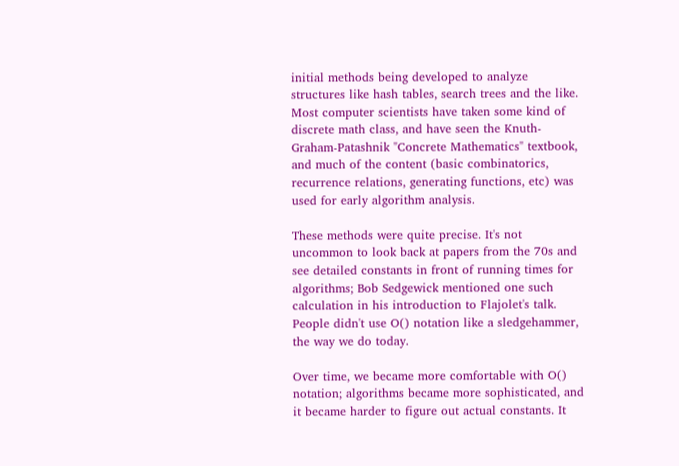initial methods being developed to analyze structures like hash tables, search trees and the like. Most computer scientists have taken some kind of discrete math class, and have seen the Knuth-Graham-Patashnik "Concrete Mathematics" textbook, and much of the content (basic combinatorics, recurrence relations, generating functions, etc) was used for early algorithm analysis.

These methods were quite precise. It's not uncommon to look back at papers from the 70s and see detailed constants in front of running times for algorithms; Bob Sedgewick mentioned one such calculation in his introduction to Flajolet's talk. People didn't use O() notation like a sledgehammer, the way we do today.

Over time, we became more comfortable with O() notation; algorithms became more sophisticated, and it became harder to figure out actual constants. It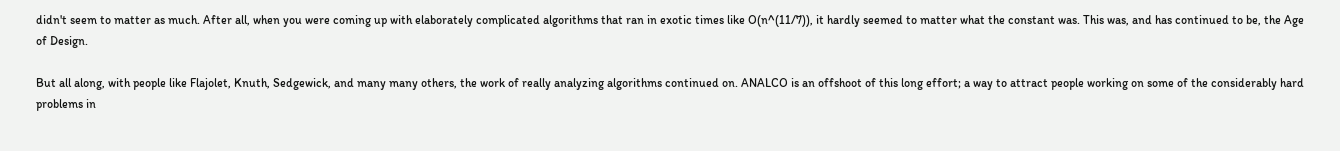didn't seem to matter as much. After all, when you were coming up with elaborately complicated algorithms that ran in exotic times like O(n^(11/7)), it hardly seemed to matter what the constant was. This was, and has continued to be, the Age of Design.

But all along, with people like Flajolet, Knuth, Sedgewick, and many many others, the work of really analyzing algorithms continued on. ANALCO is an offshoot of this long effort; a way to attract people working on some of the considerably hard problems in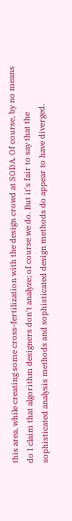this area, while creating some cross-fertilization with the design crowd at SODA. Of course, by no means do I claim that algorithm designers don't analyze; of course we do. But it's fair to say that the sophisticated analysis methods and sophisticated design methods do appear to have diverged.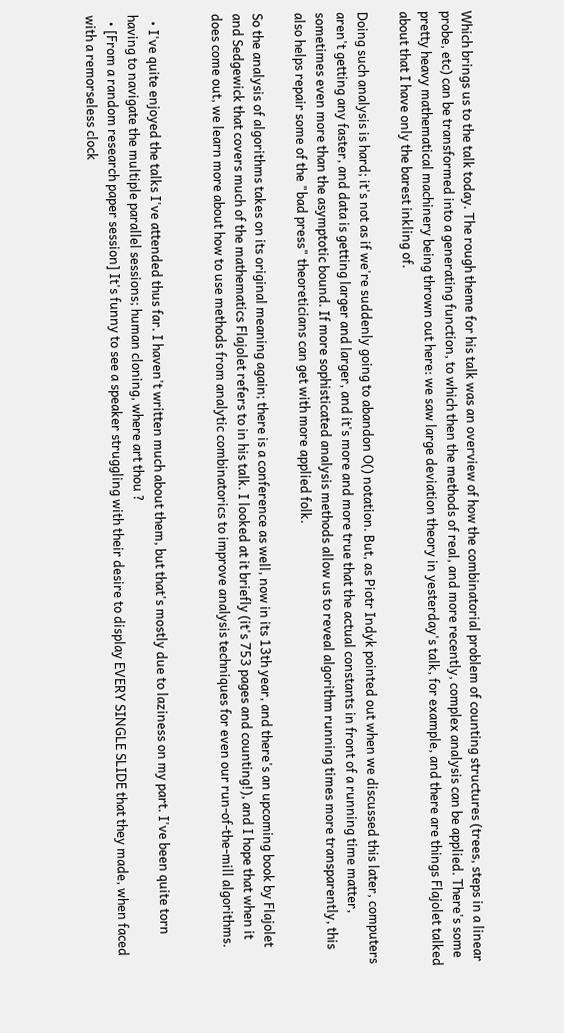Which brings us to the talk today. The rough theme for his talk was an overview of how the combinatorial problem of counting structures (trees, steps in a linear probe, etc) can be transformed into a generating function, to which then the methods of real, and more recently, complex analysis can be applied. There's some pretty heavy mathematical machinery being thrown out here: we saw large deviation theory in yesterday's talk, for example, and there are things Flajolet talked about that I have only the barest inkling of.

Doing such analysis is hard; it's not as if we're suddenly going to abandon O() notation. But, as Piotr Indyk pointed out when we discussed this later, computers aren't getting any faster, and data is getting larger and larger, and it's more and more true that the actual constants in front of a running time matter, sometimes even more than the asymptotic bound. If more sophisticated analysis methods allow us to reveal algorithm running times more transparently, this also helps repair some of the "bad press" theoreticians can get with more applied folk.

So the analysis of algorithms takes on its original meaning again; there is a conference as well, now in its 13th year, and there's an upcoming book by Flajolet and Sedgewick that covers much of the mathematics Flajolet refers to in his talk. I looked at it briefly (it's 753 pages and counting!), and I hope that when it does come out, we learn more about how to use methods from analytic combinatorics to improve analysis techniques for even our run-of-the-mill algorithms.


  • I've quite enjoyed the talks I've attended thus far. I haven't written much about them, but that's mostly due to laziness on my part. I've been quite torn having to navigate the multiple parallel sessions; human cloning, where art thou ?
  • [From a random research paper session] It's funny to see a speaker struggling with their desire to display EVERY SINGLE SLIDE that they made, when faced with a remorseless clock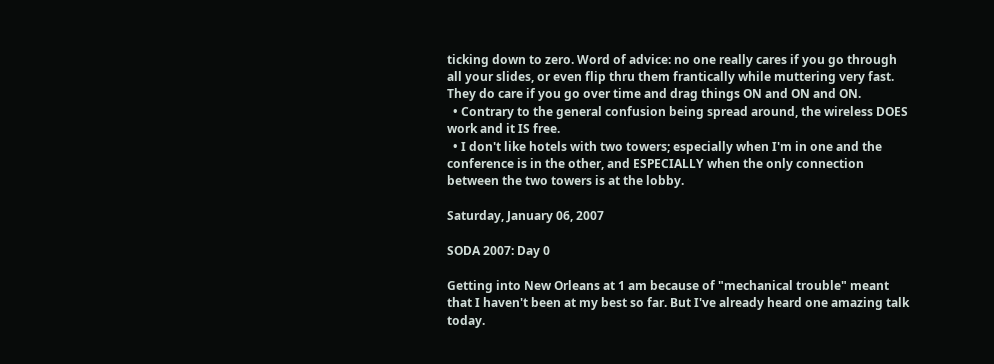ticking down to zero. Word of advice: no one really cares if you go through all your slides, or even flip thru them frantically while muttering very fast. They do care if you go over time and drag things ON and ON and ON.
  • Contrary to the general confusion being spread around, the wireless DOES work and it IS free.
  • I don't like hotels with two towers; especially when I'm in one and the conference is in the other, and ESPECIALLY when the only connection between the two towers is at the lobby.

Saturday, January 06, 2007

SODA 2007: Day 0

Getting into New Orleans at 1 am because of "mechanical trouble" meant that I haven't been at my best so far. But I've already heard one amazing talk today.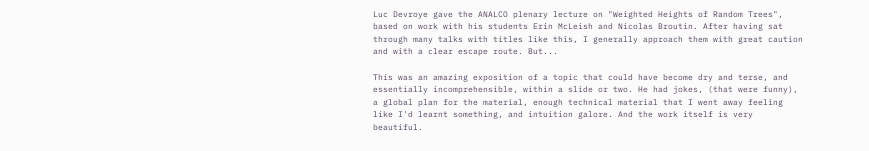Luc Devroye gave the ANALCO plenary lecture on "Weighted Heights of Random Trees", based on work with his students Erin McLeish and Nicolas Broutin. After having sat through many talks with titles like this, I generally approach them with great caution and with a clear escape route. But...

This was an amazing exposition of a topic that could have become dry and terse, and essentially incomprehensible, within a slide or two. He had jokes, (that were funny), a global plan for the material, enough technical material that I went away feeling like I'd learnt something, and intuition galore. And the work itself is very beautiful.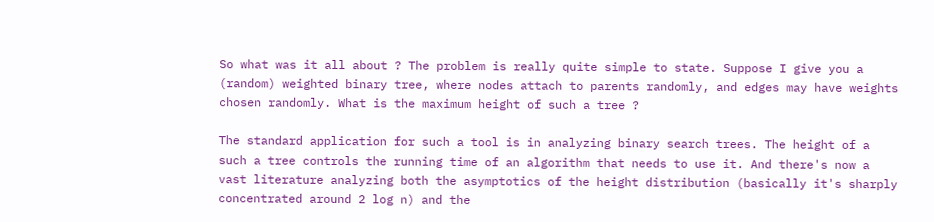So what was it all about ? The problem is really quite simple to state. Suppose I give you a (random) weighted binary tree, where nodes attach to parents randomly, and edges may have weights chosen randomly. What is the maximum height of such a tree ?

The standard application for such a tool is in analyzing binary search trees. The height of a such a tree controls the running time of an algorithm that needs to use it. And there's now a vast literature analyzing both the asymptotics of the height distribution (basically it's sharply concentrated around 2 log n) and the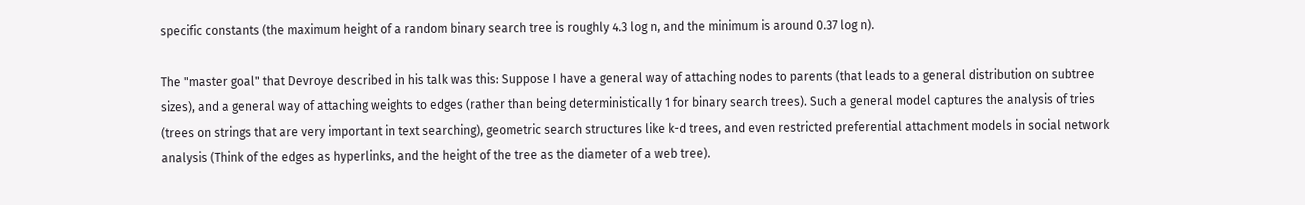specific constants (the maximum height of a random binary search tree is roughly 4.3 log n, and the minimum is around 0.37 log n).

The "master goal" that Devroye described in his talk was this: Suppose I have a general way of attaching nodes to parents (that leads to a general distribution on subtree sizes), and a general way of attaching weights to edges (rather than being deterministically 1 for binary search trees). Such a general model captures the analysis of tries (trees on strings that are very important in text searching), geometric search structures like k-d trees, and even restricted preferential attachment models in social network analysis (Think of the edges as hyperlinks, and the height of the tree as the diameter of a web tree).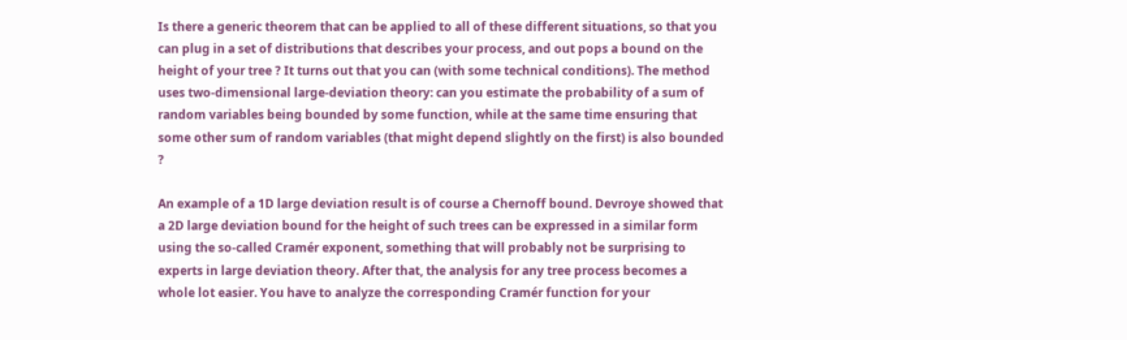Is there a generic theorem that can be applied to all of these different situations, so that you can plug in a set of distributions that describes your process, and out pops a bound on the height of your tree ? It turns out that you can (with some technical conditions). The method uses two-dimensional large-deviation theory: can you estimate the probability of a sum of random variables being bounded by some function, while at the same time ensuring that some other sum of random variables (that might depend slightly on the first) is also bounded ?

An example of a 1D large deviation result is of course a Chernoff bound. Devroye showed that a 2D large deviation bound for the height of such trees can be expressed in a similar form using the so-called Cramér exponent, something that will probably not be surprising to experts in large deviation theory. After that, the analysis for any tree process becomes a whole lot easier. You have to analyze the corresponding Cramér function for your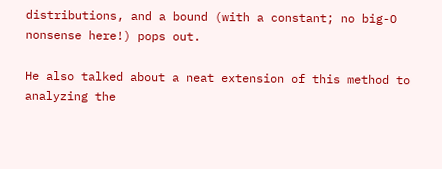distributions, and a bound (with a constant; no big-O nonsense here!) pops out.

He also talked about a neat extension of this method to analyzing the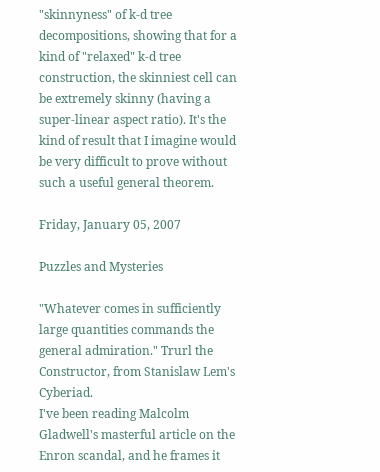"skinnyness" of k-d tree decompositions, showing that for a kind of "relaxed" k-d tree construction, the skinniest cell can be extremely skinny (having a super-linear aspect ratio). It's the kind of result that I imagine would be very difficult to prove without such a useful general theorem.

Friday, January 05, 2007

Puzzles and Mysteries

"Whatever comes in sufficiently large quantities commands the general admiration." Trurl the Constructor, from Stanislaw Lem's Cyberiad.
I've been reading Malcolm Gladwell's masterful article on the Enron scandal, and he frames it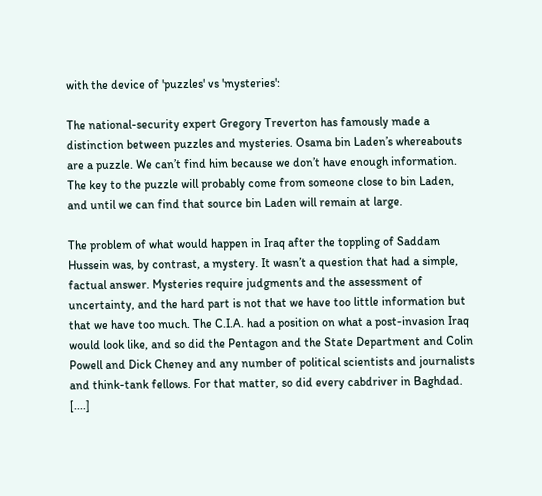with the device of 'puzzles' vs 'mysteries':

The national-security expert Gregory Treverton has famously made a distinction between puzzles and mysteries. Osama bin Laden’s whereabouts are a puzzle. We can’t find him because we don’t have enough information. The key to the puzzle will probably come from someone close to bin Laden, and until we can find that source bin Laden will remain at large.

The problem of what would happen in Iraq after the toppling of Saddam Hussein was, by contrast, a mystery. It wasn’t a question that had a simple, factual answer. Mysteries require judgments and the assessment of uncertainty, and the hard part is not that we have too little information but that we have too much. The C.I.A. had a position on what a post-invasion Iraq would look like, and so did the Pentagon and the State Department and Colin Powell and Dick Cheney and any number of political scientists and journalists and think-tank fellows. For that matter, so did every cabdriver in Baghdad. [....]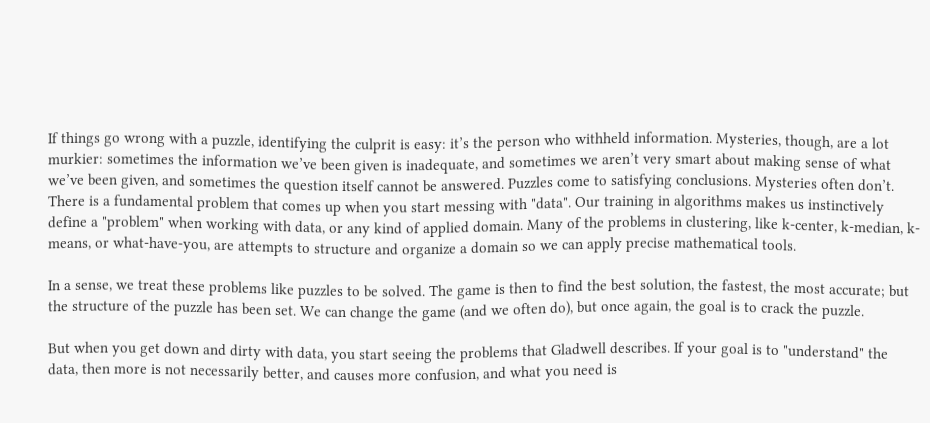If things go wrong with a puzzle, identifying the culprit is easy: it’s the person who withheld information. Mysteries, though, are a lot murkier: sometimes the information we’ve been given is inadequate, and sometimes we aren’t very smart about making sense of what we’ve been given, and sometimes the question itself cannot be answered. Puzzles come to satisfying conclusions. Mysteries often don’t.
There is a fundamental problem that comes up when you start messing with "data". Our training in algorithms makes us instinctively define a "problem" when working with data, or any kind of applied domain. Many of the problems in clustering, like k-center, k-median, k-means, or what-have-you, are attempts to structure and organize a domain so we can apply precise mathematical tools.

In a sense, we treat these problems like puzzles to be solved. The game is then to find the best solution, the fastest, the most accurate; but the structure of the puzzle has been set. We can change the game (and we often do), but once again, the goal is to crack the puzzle.

But when you get down and dirty with data, you start seeing the problems that Gladwell describes. If your goal is to "understand" the data, then more is not necessarily better, and causes more confusion, and what you need is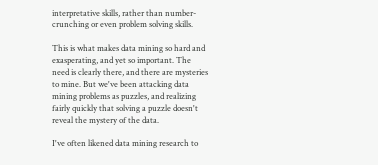interpretative skills, rather than number-crunching or even problem solving skills.

This is what makes data mining so hard and exasperating, and yet so important. The need is clearly there, and there are mysteries to mine. But we've been attacking data mining problems as puzzles, and realizing fairly quickly that solving a puzzle doesn't reveal the mystery of the data.

I've often likened data mining research to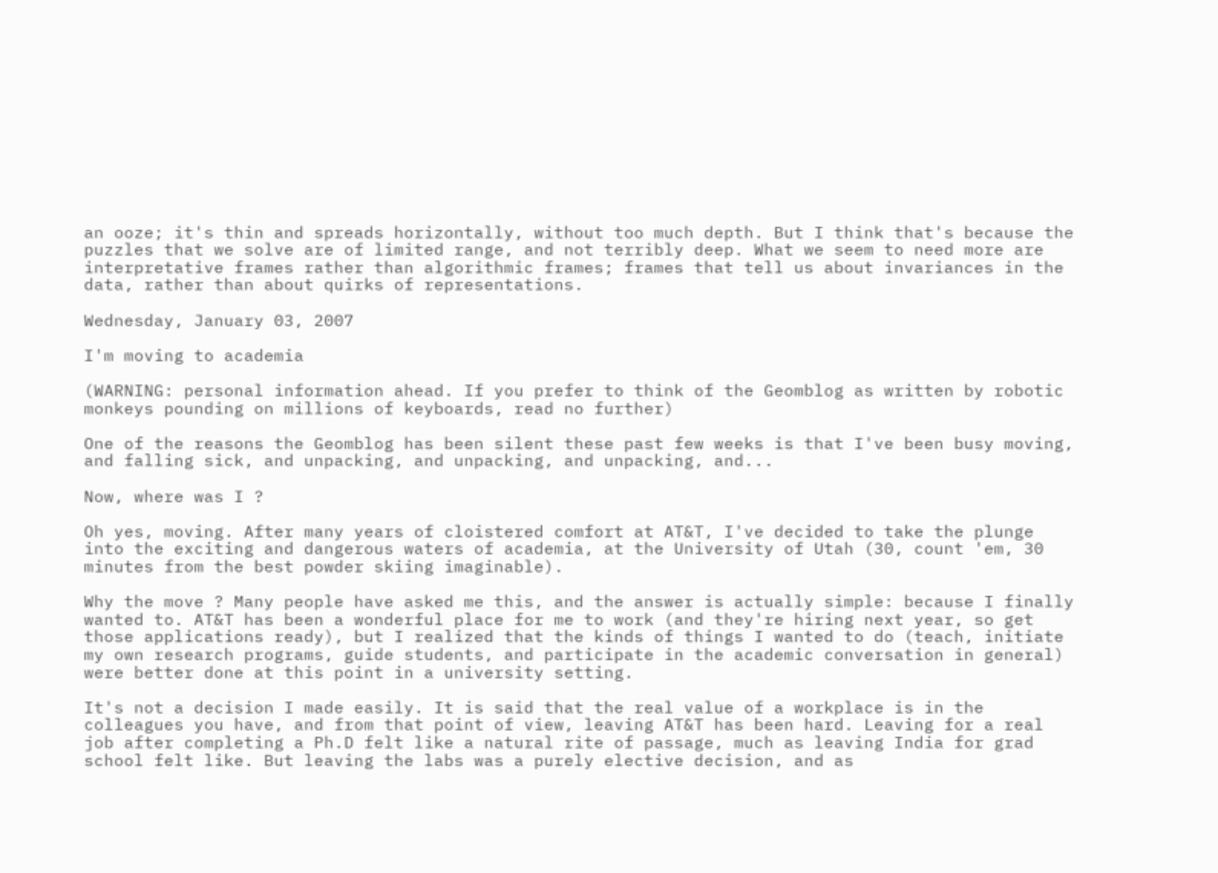an ooze; it's thin and spreads horizontally, without too much depth. But I think that's because the puzzles that we solve are of limited range, and not terribly deep. What we seem to need more are interpretative frames rather than algorithmic frames; frames that tell us about invariances in the data, rather than about quirks of representations.

Wednesday, January 03, 2007

I'm moving to academia

(WARNING: personal information ahead. If you prefer to think of the Geomblog as written by robotic monkeys pounding on millions of keyboards, read no further)

One of the reasons the Geomblog has been silent these past few weeks is that I've been busy moving, and falling sick, and unpacking, and unpacking, and unpacking, and...

Now, where was I ?

Oh yes, moving. After many years of cloistered comfort at AT&T, I've decided to take the plunge into the exciting and dangerous waters of academia, at the University of Utah (30, count 'em, 30 minutes from the best powder skiing imaginable).

Why the move ? Many people have asked me this, and the answer is actually simple: because I finally wanted to. AT&T has been a wonderful place for me to work (and they're hiring next year, so get those applications ready), but I realized that the kinds of things I wanted to do (teach, initiate my own research programs, guide students, and participate in the academic conversation in general) were better done at this point in a university setting.

It's not a decision I made easily. It is said that the real value of a workplace is in the colleagues you have, and from that point of view, leaving AT&T has been hard. Leaving for a real job after completing a Ph.D felt like a natural rite of passage, much as leaving India for grad school felt like. But leaving the labs was a purely elective decision, and as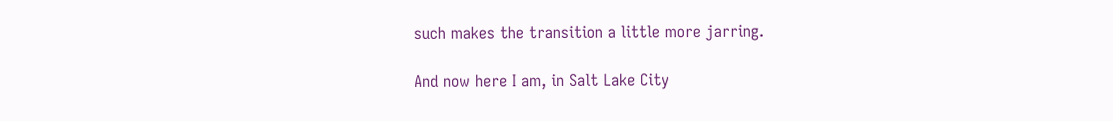such makes the transition a little more jarring.

And now here I am, in Salt Lake City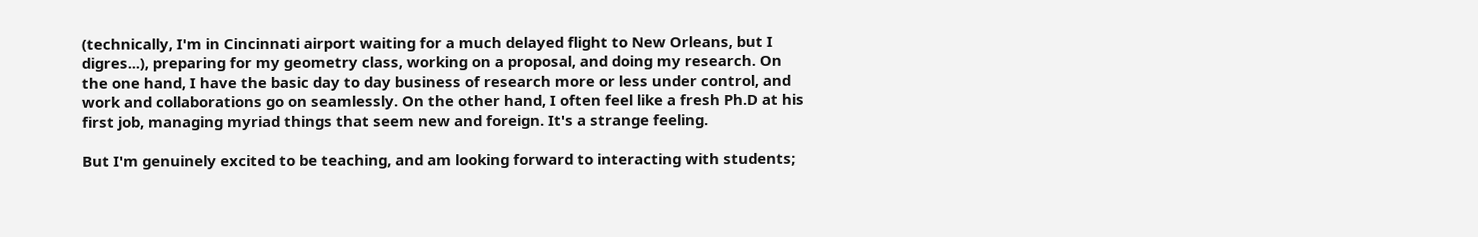(technically, I'm in Cincinnati airport waiting for a much delayed flight to New Orleans, but I digres...), preparing for my geometry class, working on a proposal, and doing my research. On the one hand, I have the basic day to day business of research more or less under control, and work and collaborations go on seamlessly. On the other hand, I often feel like a fresh Ph.D at his first job, managing myriad things that seem new and foreign. It's a strange feeling.

But I'm genuinely excited to be teaching, and am looking forward to interacting with students;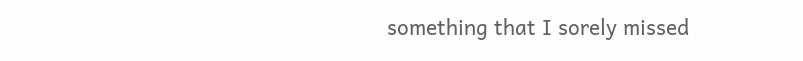something that I sorely missed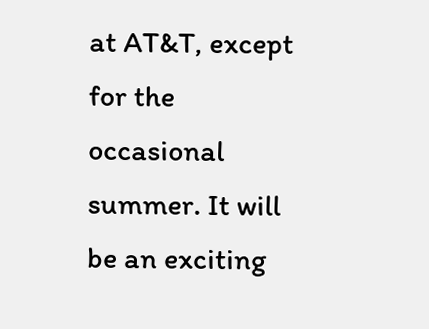at AT&T, except for the occasional summer. It will be an exciting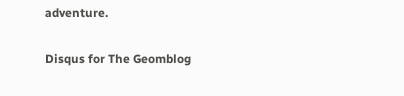adventure.

Disqus for The Geomblog